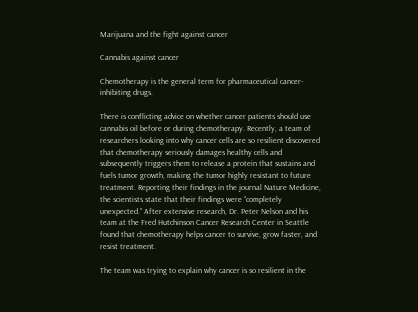Marijuana and the fight against cancer

Cannabis against cancer

Chemotherapy is the general term for pharmaceutical cancer-inhibiting drugs.

There is conflicting advice on whether cancer patients should use cannabis oil before or during chemotherapy. Recently, a team of researchers looking into why cancer cells are so resilient discovered that chemotherapy seriously damages healthy cells and subsequently triggers them to release a protein that sustains and fuels tumor growth, making the tumor highly resistant to future treatment. Reporting their findings in the journal Nature Medicine, the scientists state that their findings were “completely unexpected.” After extensive research, Dr. Peter Nelson and his team at the Fred Hutchinson Cancer Research Center in Seattle found that chemotherapy helps cancer to survive, grow faster, and resist treatment.

The team was trying to explain why cancer is so resilient in the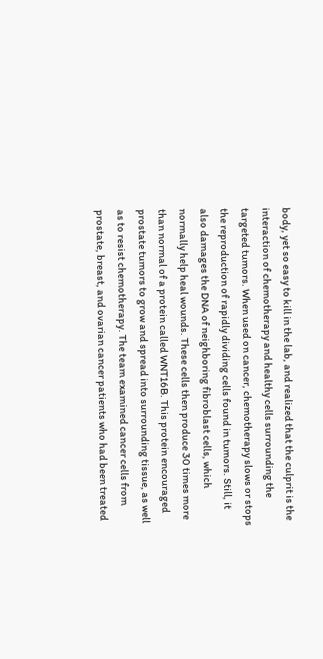body, yet so easy to kill in the lab, and realized that the culprit is the interaction of chemotherapy and healthy cells surrounding the targeted tumors. When used on cancer, chemotherapy slows or stops the reproduction of rapidly dividing cells found in tumors. Still, it also damages the DNA of neighboring fibroblast cells, which normally help heal wounds. These cells then produce 30 times more than normal of a protein called WNT16B. This protein encouraged prostate tumors to grow and spread into surrounding tissue, as well as to resist chemotherapy. The team examined cancer cells from prostate, breast, and ovarian cancer patients who had been treated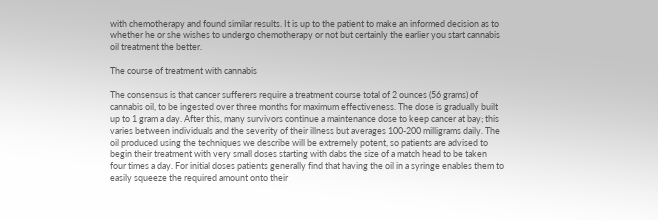with chemotherapy and found similar results. It is up to the patient to make an informed decision as to whether he or she wishes to undergo chemotherapy or not but certainly the earlier you start cannabis oil treatment the better.

The course of treatment with cannabis

The consensus is that cancer sufferers require a treatment course total of 2 ounces (56 grams) of cannabis oil, to be ingested over three months for maximum effectiveness. The dose is gradually built up to 1 gram a day. After this, many survivors continue a maintenance dose to keep cancer at bay; this varies between individuals and the severity of their illness but averages 100-200 milligrams daily. The oil produced using the techniques we describe will be extremely potent, so patients are advised to begin their treatment with very small doses starting with dabs the size of a match head to be taken four times a day. For initial doses patients generally find that having the oil in a syringe enables them to easily squeeze the required amount onto their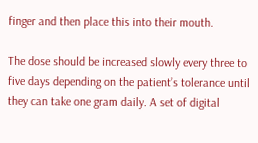finger and then place this into their mouth.

The dose should be increased slowly every three to five days depending on the patient’s tolerance until they can take one gram daily. A set of digital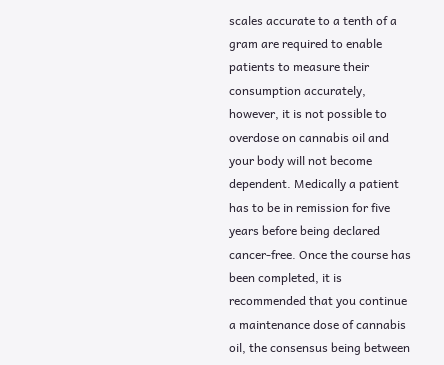scales accurate to a tenth of a gram are required to enable patients to measure their consumption accurately, however, it is not possible to overdose on cannabis oil and your body will not become dependent. Medically a patient has to be in remission for five years before being declared cancer-free. Once the course has been completed, it is recommended that you continue a maintenance dose of cannabis oil, the consensus being between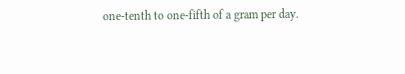one-tenth to one-fifth of a gram per day.